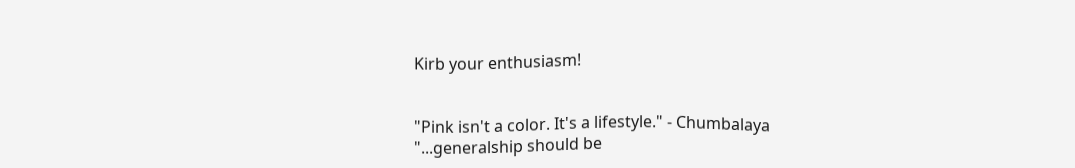Kirb your enthusiasm!


"Pink isn't a color. It's a lifestyle." - Chumbalaya
"...generalship should be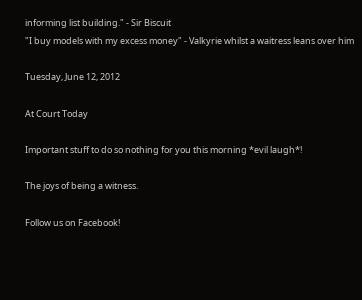informing list building." - Sir Biscuit
"I buy models with my excess money" - Valkyrie whilst a waitress leans over him

Tuesday, June 12, 2012

At Court Today

Important stuff to do so nothing for you this morning *evil laugh*!

The joys of being a witness.

Follow us on Facebook!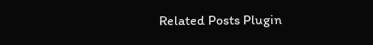Related Posts Plugin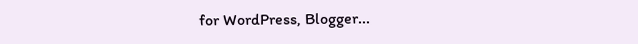for WordPress, Blogger...